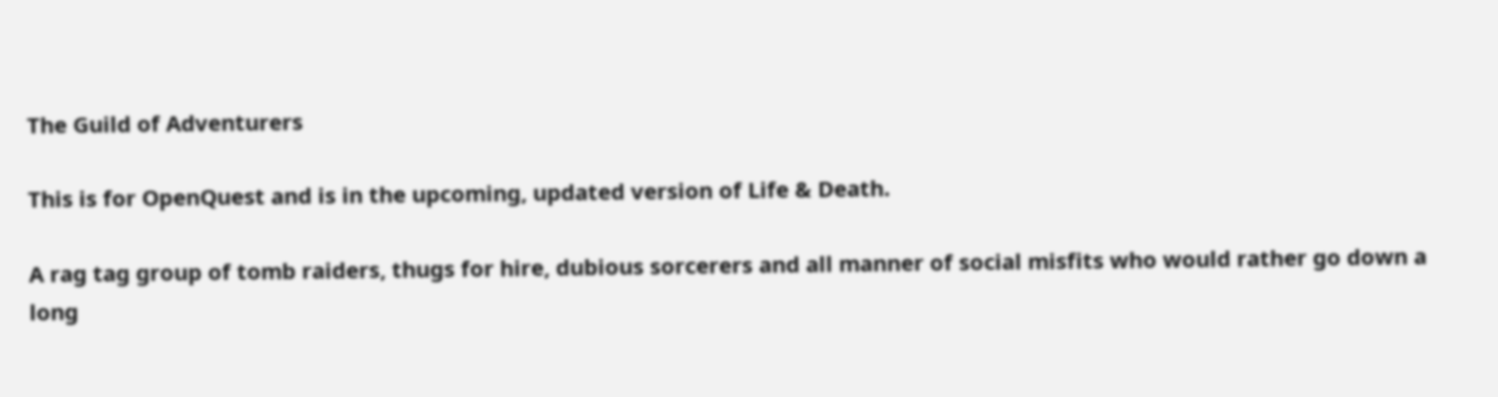The Guild of Adventurers

This is for OpenQuest and is in the upcoming, updated version of Life & Death.

A rag tag group of tomb raiders, thugs for hire, dubious sorcerers and all manner of social misfits who would rather go down a long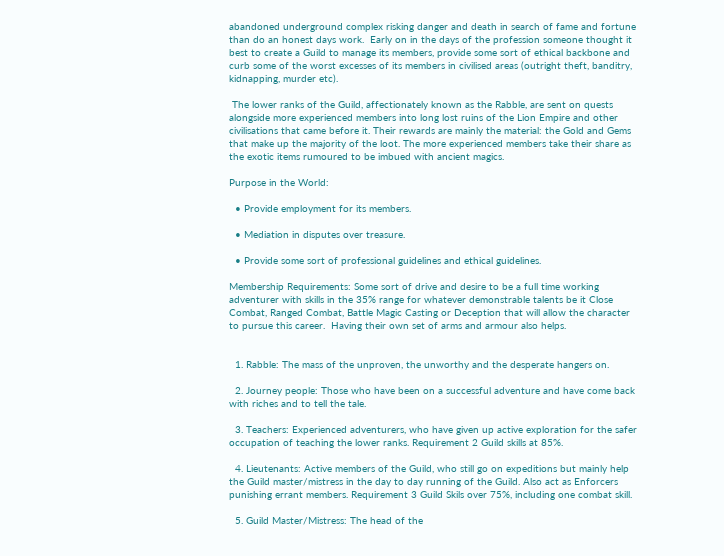abandoned underground complex risking danger and death in search of fame and fortune than do an honest days work.  Early on in the days of the profession someone thought it best to create a Guild to manage its members, provide some sort of ethical backbone and curb some of the worst excesses of its members in civilised areas (outright theft, banditry, kidnapping, murder etc).

 The lower ranks of the Guild, affectionately known as the Rabble, are sent on quests alongside more experienced members into long lost ruins of the Lion Empire and other civilisations that came before it. Their rewards are mainly the material: the Gold and Gems that make up the majority of the loot. The more experienced members take their share as the exotic items rumoured to be imbued with ancient magics.

Purpose in the World:

  • Provide employment for its members.

  • Mediation in disputes over treasure.

  • Provide some sort of professional guidelines and ethical guidelines.

Membership Requirements: Some sort of drive and desire to be a full time working adventurer with skills in the 35% range for whatever demonstrable talents be it Close Combat, Ranged Combat, Battle Magic Casting or Deception that will allow the character to pursue this career.  Having their own set of arms and armour also helps.


  1. Rabble: The mass of the unproven, the unworthy and the desperate hangers on.

  2. Journey people: Those who have been on a successful adventure and have come back with riches and to tell the tale.

  3. Teachers: Experienced adventurers, who have given up active exploration for the safer occupation of teaching the lower ranks. Requirement 2 Guild skills at 85%.

  4. Lieutenants: Active members of the Guild, who still go on expeditions but mainly help the Guild master/mistress in the day to day running of the Guild. Also act as Enforcers punishing errant members. Requirement 3 Guild Skils over 75%, including one combat skill.

  5. Guild Master/Mistress: The head of the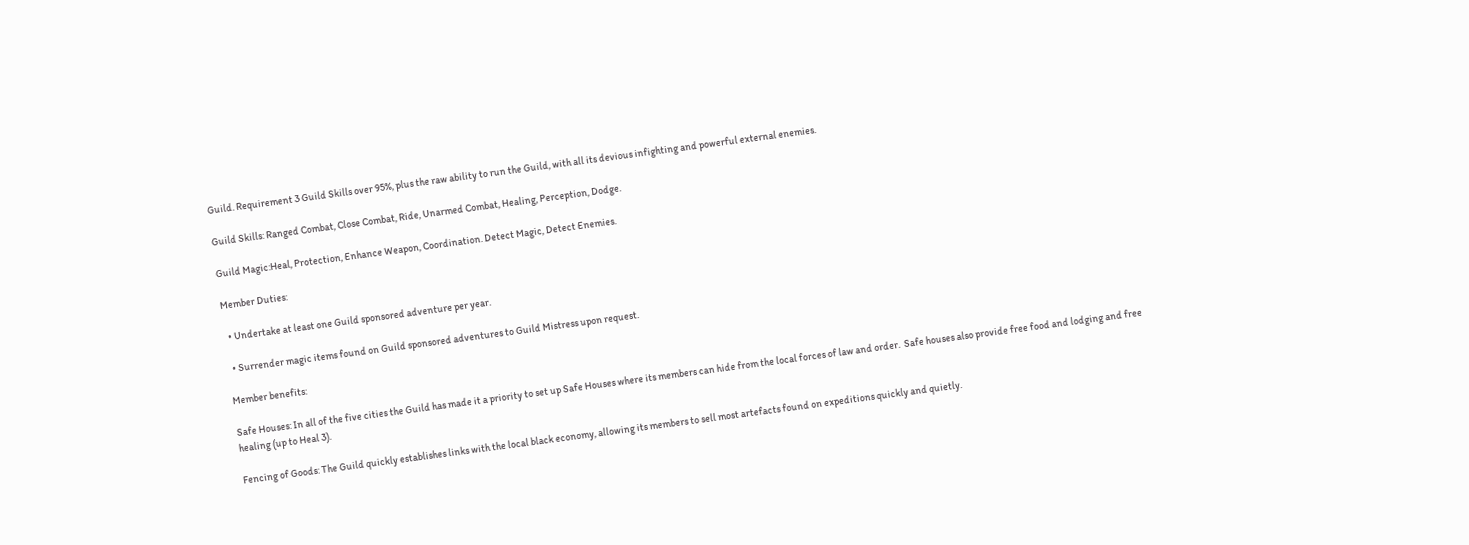Guild. Requirement 3 Guild Skills over 95%, plus the raw ability to run the Guild, with all its devious infighting and powerful external enemies.

Guild Skills: Ranged Combat, Close Combat, Ride, Unarmed Combat, Healing, Perception, Dodge.

Guild Magic:Heal, Protection, Enhance Weapon, Coordination. Detect Magic, Detect Enemies.

Member Duties:

  • Undertake at least one Guild sponsored adventure per year.

  • Surrender magic items found on Guild sponsored adventures to Guild Mistress upon request.

Member benefits:

Safe Houses: In all of the five cities the Guild has made it a priority to set up Safe Houses where its members can hide from the local forces of law and order.  Safe houses also provide free food and lodging and free healing (up to Heal 3).

Fencing of Goods: The Guild quickly establishes links with the local black economy, allowing its members to sell most artefacts found on expeditions quickly and quietly.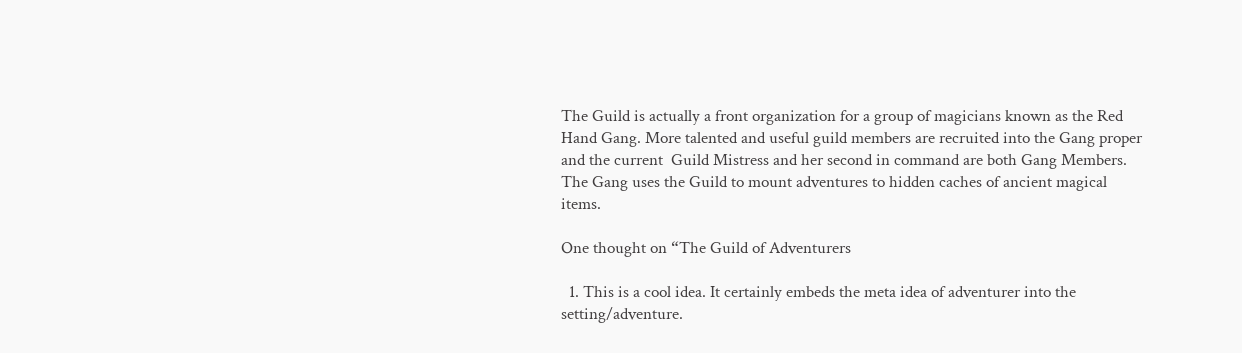The Guild is actually a front organization for a group of magicians known as the Red Hand Gang. More talented and useful guild members are recruited into the Gang proper and the current  Guild Mistress and her second in command are both Gang Members. The Gang uses the Guild to mount adventures to hidden caches of ancient magical items.

One thought on “The Guild of Adventurers

  1. This is a cool idea. It certainly embeds the meta idea of adventurer into the setting/adventure.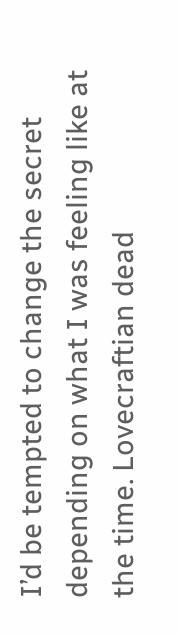I’d be tempted to change the secret depending on what I was feeling like at the time. Lovecraftian dead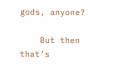gods, anyone?

    But then that’s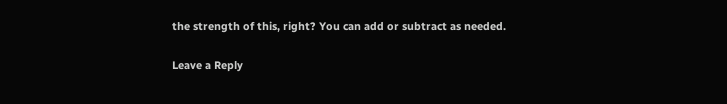the strength of this, right? You can add or subtract as needed.

Leave a Reply